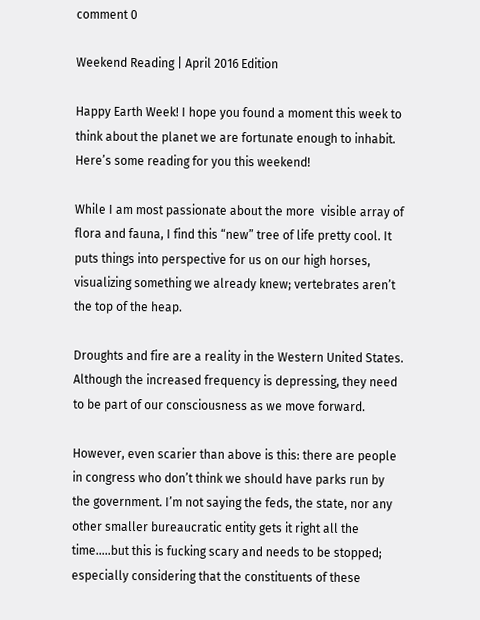comment 0

Weekend Reading | April 2016 Edition

Happy Earth Week! I hope you found a moment this week to think about the planet we are fortunate enough to inhabit. Here’s some reading for you this weekend!

While I am most passionate about the more  visible array of flora and fauna, I find this “new” tree of life pretty cool. It puts things into perspective for us on our high horses, visualizing something we already knew; vertebrates aren’t the top of the heap.

Droughts and fire are a reality in the Western United States. Although the increased frequency is depressing, they need to be part of our consciousness as we move forward.

However, even scarier than above is this: there are people in congress who don’t think we should have parks run by the government. I’m not saying the feds, the state, nor any other smaller bureaucratic entity gets it right all the time…..but this is fucking scary and needs to be stopped; especially considering that the constituents of these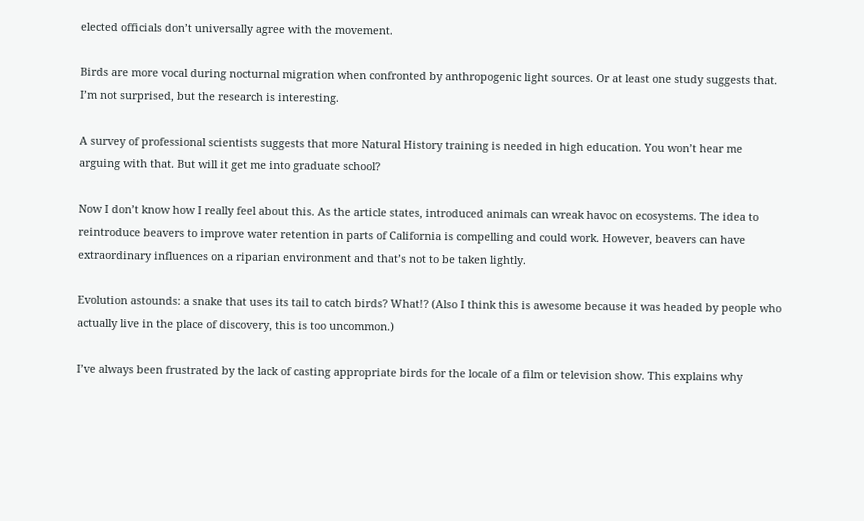elected officials don’t universally agree with the movement.

Birds are more vocal during nocturnal migration when confronted by anthropogenic light sources. Or at least one study suggests that. I’m not surprised, but the research is interesting.

A survey of professional scientists suggests that more Natural History training is needed in high education. You won’t hear me arguing with that. But will it get me into graduate school?

Now I don’t know how I really feel about this. As the article states, introduced animals can wreak havoc on ecosystems. The idea to reintroduce beavers to improve water retention in parts of California is compelling and could work. However, beavers can have extraordinary influences on a riparian environment and that’s not to be taken lightly.

Evolution astounds: a snake that uses its tail to catch birds? What!? (Also I think this is awesome because it was headed by people who actually live in the place of discovery, this is too uncommon.)

I’ve always been frustrated by the lack of casting appropriate birds for the locale of a film or television show. This explains why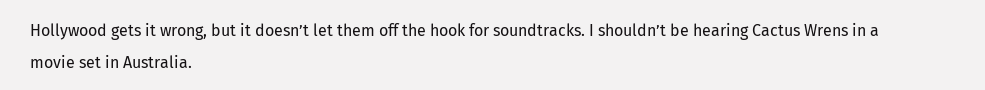Hollywood gets it wrong, but it doesn’t let them off the hook for soundtracks. I shouldn’t be hearing Cactus Wrens in a movie set in Australia.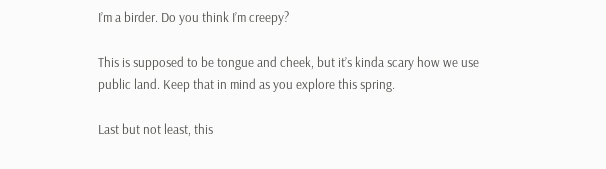I’m a birder. Do you think I’m creepy?

This is supposed to be tongue and cheek, but it’s kinda scary how we use public land. Keep that in mind as you explore this spring.

Last but not least, this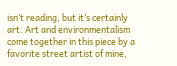isn’t reading, but it’s certainly art. Art and environmentalism come together in this piece by a favorite street artist of mine,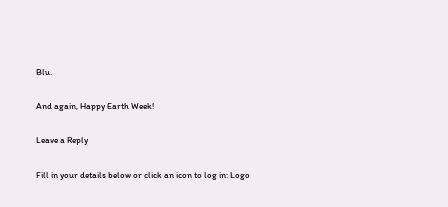Blu.

And again, Happy Earth Week!

Leave a Reply

Fill in your details below or click an icon to log in: Logo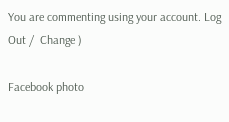You are commenting using your account. Log Out /  Change )

Facebook photo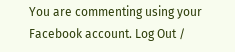You are commenting using your Facebook account. Log Out /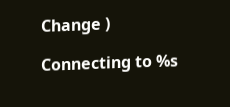Change )

Connecting to %s